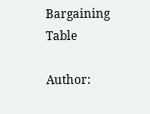Bargaining Table

Author: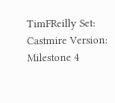TimFReilly Set: Castmire Version: Milestone 4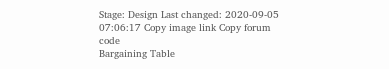Stage: Design Last changed: 2020-09-05 07:06:17 Copy image link Copy forum code
Bargaining Table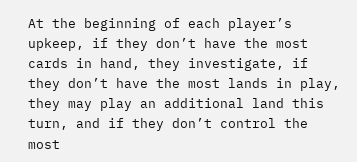At the beginning of each player’s upkeep, if they don’t have the most cards in hand, they investigate, if they don’t have the most lands in play, they may play an additional land this turn, and if they don’t control the most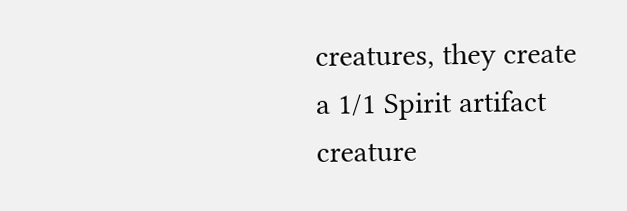creatures, they create a 1/1 Spirit artifact creature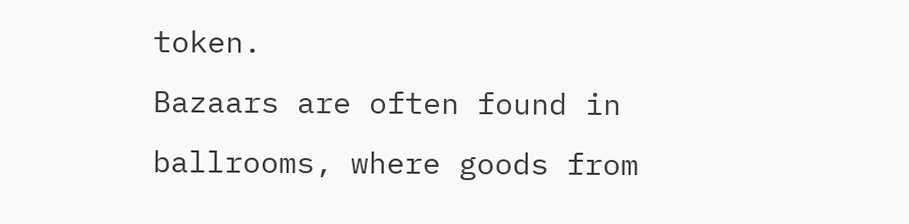token.
Bazaars are often found in ballrooms, where goods from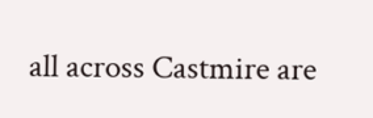all across Castmire are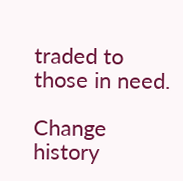traded to those in need.

Change history